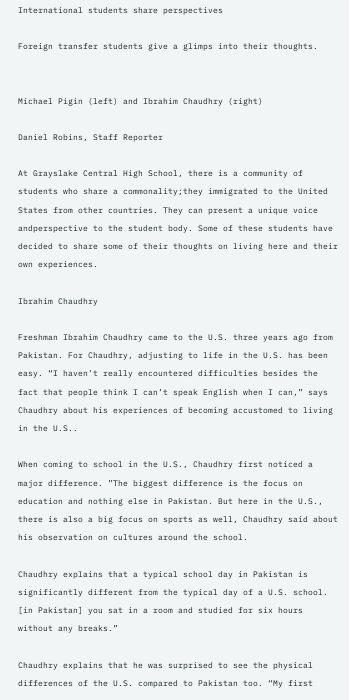International students share perspectives

Foreign transfer students give a glimps into their thoughts.


Michael Pigin (left) and Ibrahim Chaudhry (right)

Daniel Robins, Staff Reporter

At Grayslake Central High School, there is a community of students who share a commonality;they immigrated to the United States from other countries. They can present a unique voice andperspective to the student body. Some of these students have decided to share some of their thoughts on living here and their own experiences.

Ibrahim Chaudhry

Freshman Ibrahim Chaudhry came to the U.S. three years ago from Pakistan. For Chaudhry, adjusting to life in the U.S. has been easy. “I haven’t really encountered difficulties besides the fact that people think I can’t speak English when I can,” says Chaudhry about his experiences of becoming accustomed to living in the U.S..

When coming to school in the U.S., Chaudhry first noticed a major difference. ”The biggest difference is the focus on education and nothing else in Pakistan. But here in the U.S., there is also a big focus on sports as well, Chaudhry said about his observation on cultures around the school.

Chaudhry explains that a typical school day in Pakistan is significantly different from the typical day of a U.S. school. [in Pakistan] you sat in a room and studied for six hours without any breaks.”

Chaudhry explains that he was surprised to see the physical differences of the U.S. compared to Pakistan too. “My first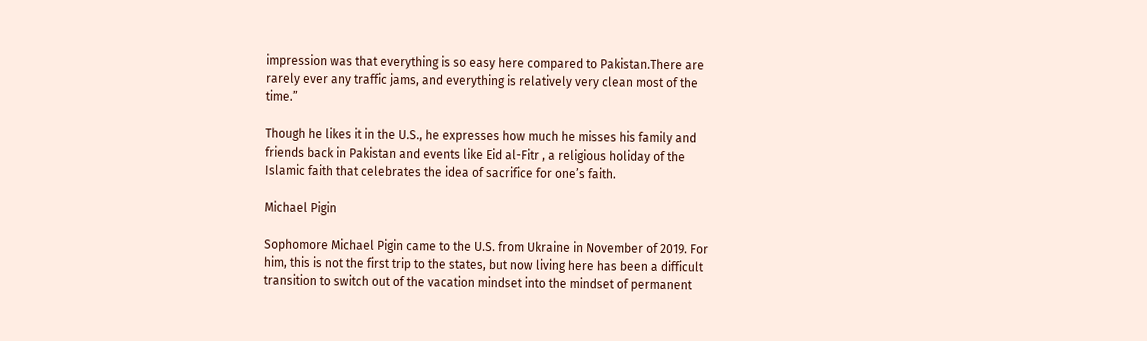impression was that everything is so easy here compared to Pakistan.There are rarely ever any traffic jams, and everything is relatively very clean most of the time.”

Though he likes it in the U.S., he expresses how much he misses his family and friends back in Pakistan and events like Eid al-Fitr , a religious holiday of the Islamic faith that celebrates the idea of sacrifice for one’s faith.

Michael Pigin

Sophomore Michael Pigin came to the U.S. from Ukraine in November of 2019. For him, this is not the first trip to the states, but now living here has been a difficult transition to switch out of the vacation mindset into the mindset of permanent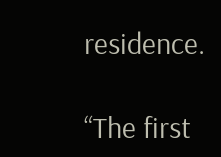residence.

“The first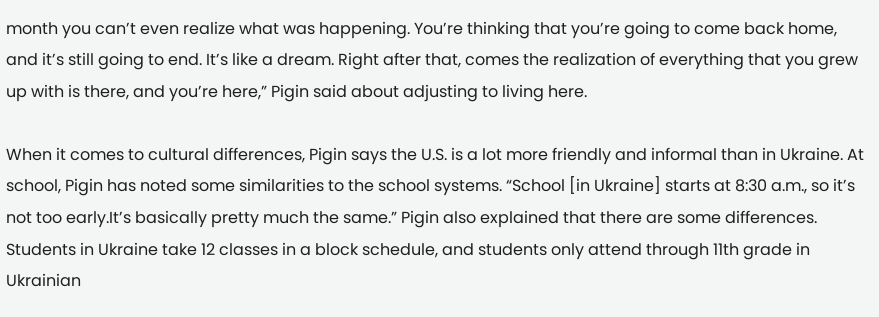month you can’t even realize what was happening. You’re thinking that you’re going to come back home, and it’s still going to end. It’s like a dream. Right after that, comes the realization of everything that you grew up with is there, and you’re here,” Pigin said about adjusting to living here.

When it comes to cultural differences, Pigin says the U.S. is a lot more friendly and informal than in Ukraine. At school, Pigin has noted some similarities to the school systems. “School [in Ukraine] starts at 8:30 a.m., so it’s not too early.It’s basically pretty much the same.” Pigin also explained that there are some differences. Students in Ukraine take 12 classes in a block schedule, and students only attend through 11th grade in Ukrainian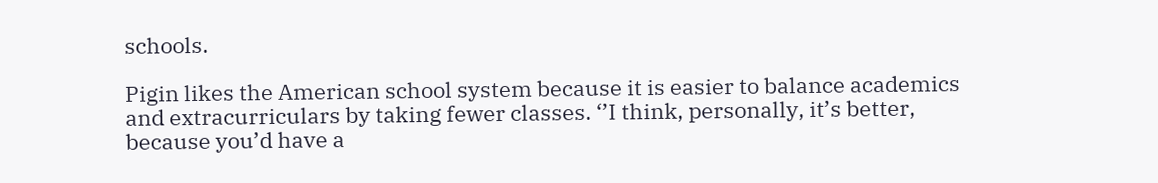schools.

Pigin likes the American school system because it is easier to balance academics and extracurriculars by taking fewer classes. ‘’I think, personally, it’s better, because you’d have a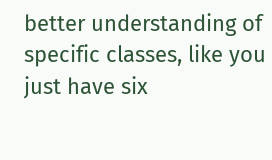better understanding of specific classes, like you just have six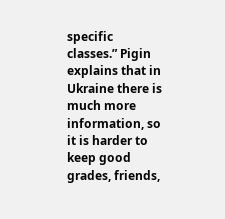specific classes.” Pigin explains that in Ukraine there is much more information, so it is harder to keep good grades, friends,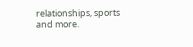relationships, sports and more.